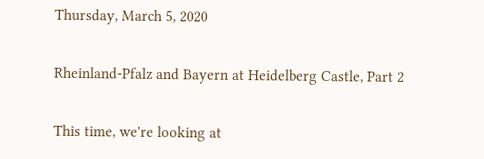Thursday, March 5, 2020

Rheinland-Pfalz and Bayern at Heidelberg Castle, Part 2

This time, we're looking at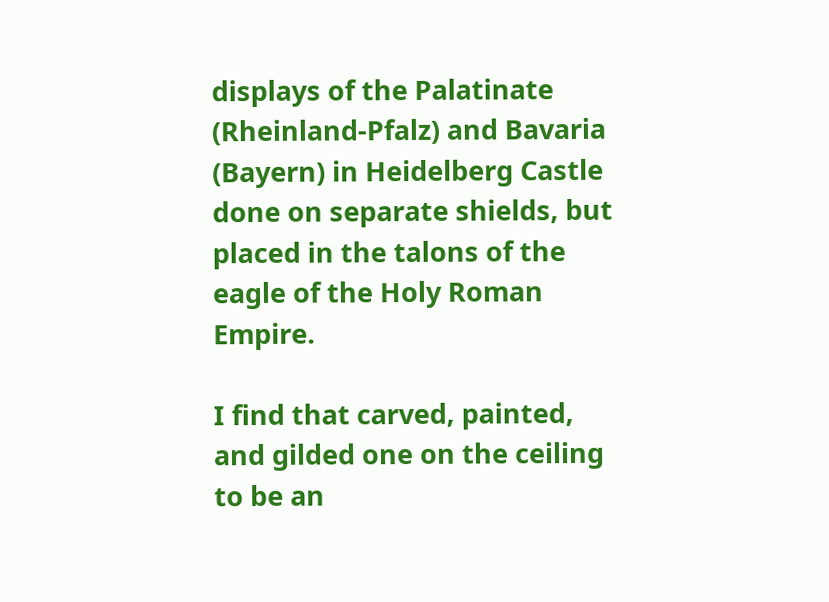displays of the Palatinate (Rheinland-Pfalz) and Bavaria (Bayern) in Heidelberg Castle done on separate shields, but placed in the talons of the eagle of the Holy Roman Empire.

I find that carved, painted, and gilded one on the ceiling to be an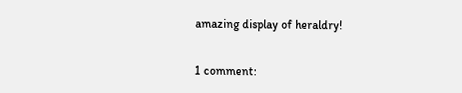amazing display of heraldry!

1 comment: